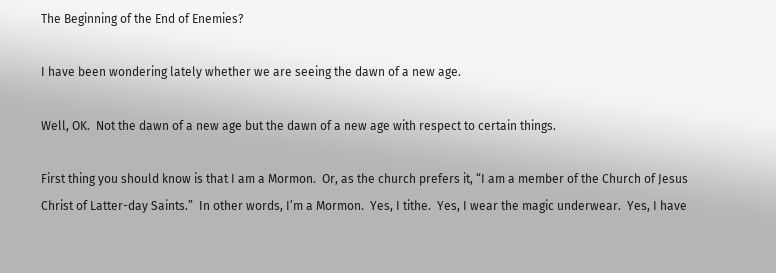The Beginning of the End of Enemies?

I have been wondering lately whether we are seeing the dawn of a new age.

Well, OK.  Not the dawn of a new age but the dawn of a new age with respect to certain things.

First thing you should know is that I am a Mormon.  Or, as the church prefers it, “I am a member of the Church of Jesus Christ of Latter-day Saints.”  In other words, I’m a Mormon.  Yes, I tithe.  Yes, I wear the magic underwear.  Yes, I have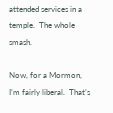attended services in a temple.  The whole smash.

Now, for a Mormon, I’m fairly liberal.  That’s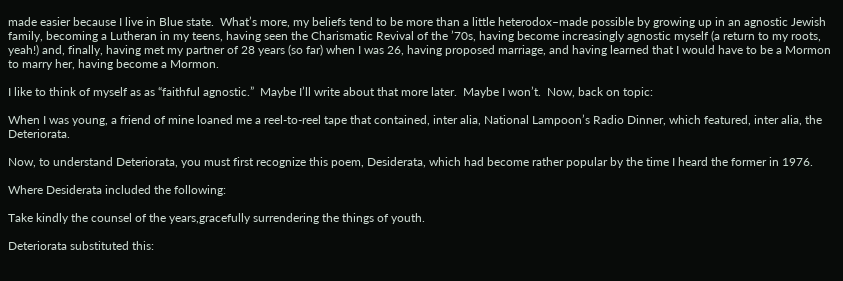made easier because I live in Blue state.  What’s more, my beliefs tend to be more than a little heterodox–made possible by growing up in an agnostic Jewish family, becoming a Lutheran in my teens, having seen the Charismatic Revival of the ’70s, having become increasingly agnostic myself (a return to my roots, yeah!) and, finally, having met my partner of 28 years (so far) when I was 26, having proposed marriage, and having learned that I would have to be a Mormon to marry her, having become a Mormon.

I like to think of myself as as “faithful agnostic.”  Maybe I’ll write about that more later.  Maybe I won’t.  Now, back on topic:

When I was young, a friend of mine loaned me a reel-to-reel tape that contained, inter alia, National Lampoon’s Radio Dinner, which featured, inter alia, the Deteriorata.

Now, to understand Deteriorata, you must first recognize this poem, Desiderata, which had become rather popular by the time I heard the former in 1976.

Where Desiderata included the following:

Take kindly the counsel of the years,gracefully surrendering the things of youth.

Deteriorata substituted this: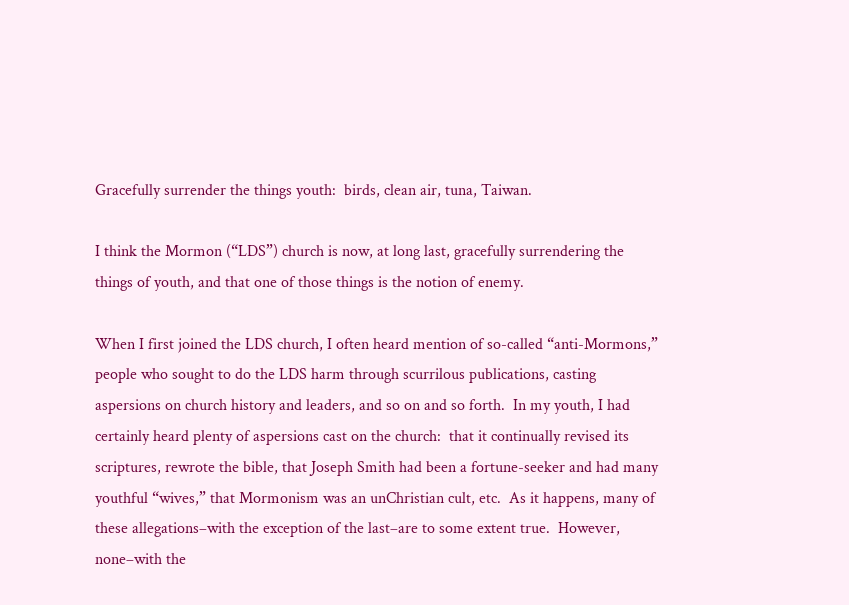Gracefully surrender the things youth:  birds, clean air, tuna, Taiwan.

I think the Mormon (“LDS”) church is now, at long last, gracefully surrendering the things of youth, and that one of those things is the notion of enemy.

When I first joined the LDS church, I often heard mention of so-called “anti-Mormons,” people who sought to do the LDS harm through scurrilous publications, casting aspersions on church history and leaders, and so on and so forth.  In my youth, I had certainly heard plenty of aspersions cast on the church:  that it continually revised its scriptures, rewrote the bible, that Joseph Smith had been a fortune-seeker and had many youthful “wives,” that Mormonism was an unChristian cult, etc.  As it happens, many of these allegations–with the exception of the last–are to some extent true.  However, none–with the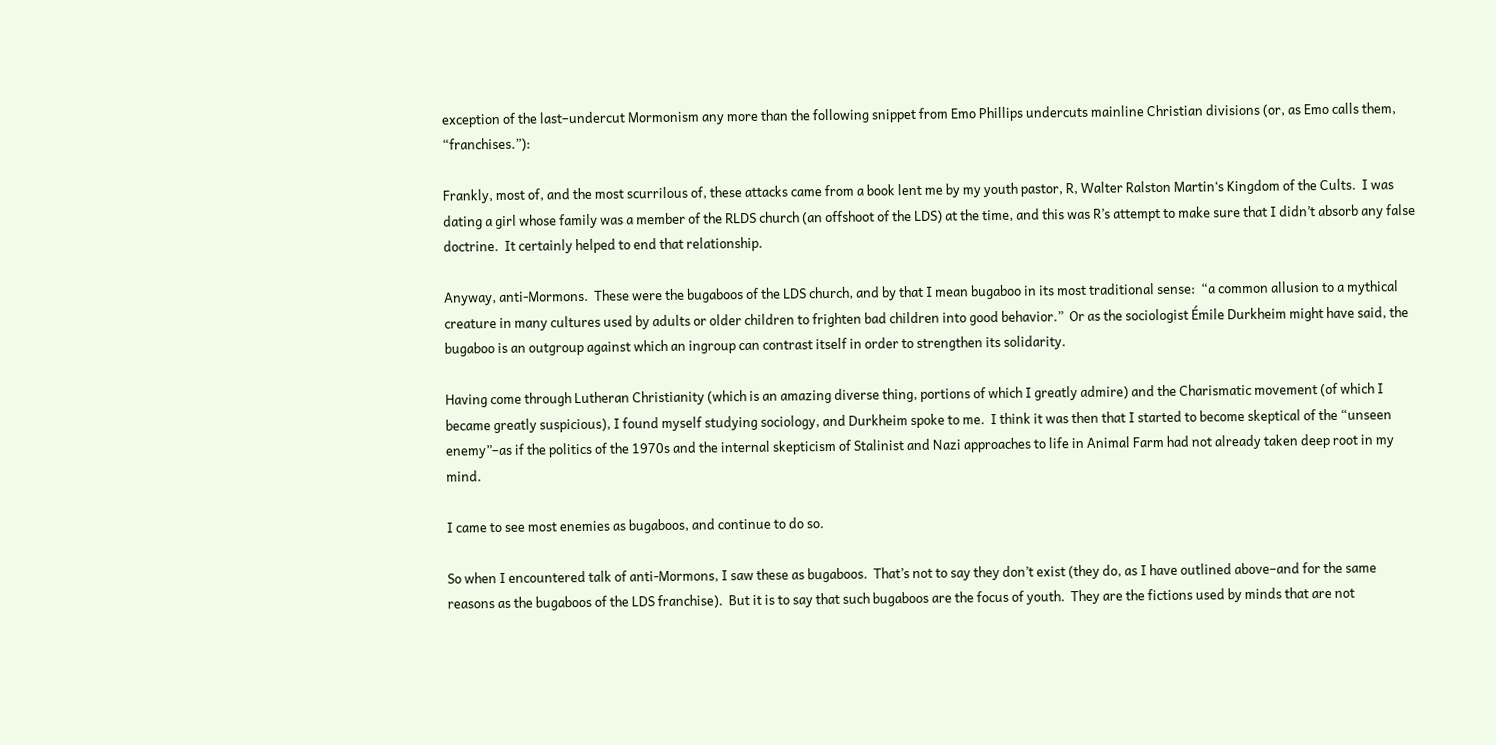exception of the last–undercut Mormonism any more than the following snippet from Emo Phillips undercuts mainline Christian divisions (or, as Emo calls them, “franchises.”):

Frankly, most of, and the most scurrilous of, these attacks came from a book lent me by my youth pastor, R, Walter Ralston Martin‘s Kingdom of the Cults.  I was dating a girl whose family was a member of the RLDS church (an offshoot of the LDS) at the time, and this was R’s attempt to make sure that I didn’t absorb any false doctrine.  It certainly helped to end that relationship.

Anyway, anti-Mormons.  These were the bugaboos of the LDS church, and by that I mean bugaboo in its most traditional sense:  “a common allusion to a mythical creature in many cultures used by adults or older children to frighten bad children into good behavior.”  Or as the sociologist Émile Durkheim might have said, the bugaboo is an outgroup against which an ingroup can contrast itself in order to strengthen its solidarity.

Having come through Lutheran Christianity (which is an amazing diverse thing, portions of which I greatly admire) and the Charismatic movement (of which I became greatly suspicious), I found myself studying sociology, and Durkheim spoke to me.  I think it was then that I started to become skeptical of the “unseen enemy”–as if the politics of the 1970s and the internal skepticism of Stalinist and Nazi approaches to life in Animal Farm had not already taken deep root in my mind.

I came to see most enemies as bugaboos, and continue to do so.

So when I encountered talk of anti-Mormons, I saw these as bugaboos.  That’s not to say they don’t exist (they do, as I have outlined above–and for the same reasons as the bugaboos of the LDS franchise).  But it is to say that such bugaboos are the focus of youth.  They are the fictions used by minds that are not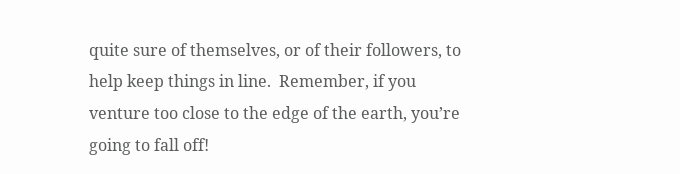quite sure of themselves, or of their followers, to help keep things in line.  Remember, if you venture too close to the edge of the earth, you’re going to fall off!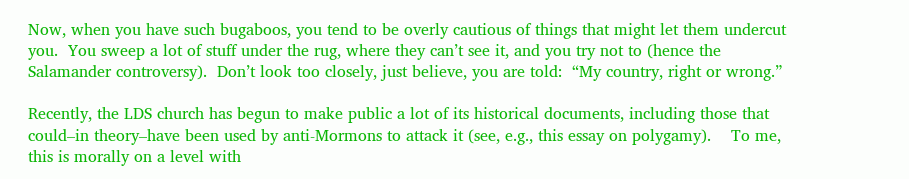Now, when you have such bugaboos, you tend to be overly cautious of things that might let them undercut you.  You sweep a lot of stuff under the rug, where they can’t see it, and you try not to (hence the Salamander controversy).  Don’t look too closely, just believe, you are told:  “My country, right or wrong.”

Recently, the LDS church has begun to make public a lot of its historical documents, including those that could–in theory–have been used by anti-Mormons to attack it (see, e.g., this essay on polygamy).    To me, this is morally on a level with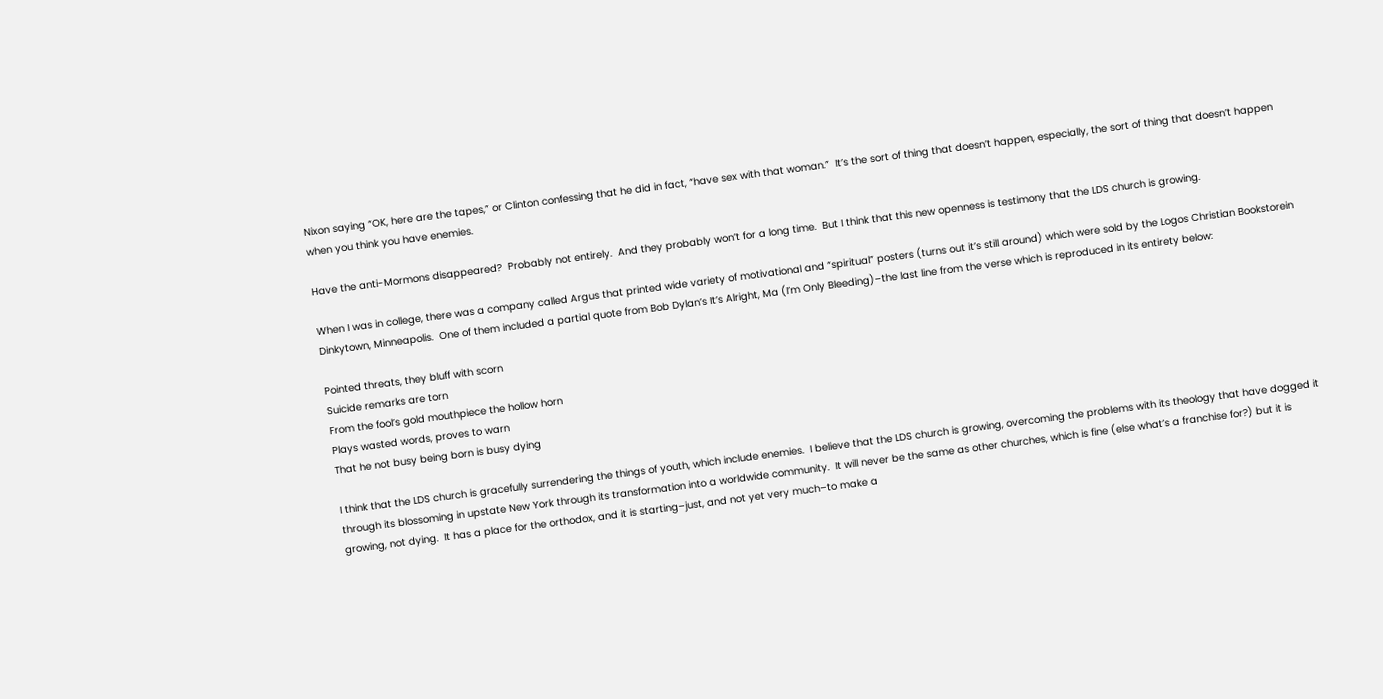Nixon saying “OK, here are the tapes,” or Clinton confessing that he did in fact, “have sex with that woman.”  It’s the sort of thing that doesn’t happen, especially, the sort of thing that doesn’t happen when you think you have enemies.

Have the anti-Mormons disappeared?  Probably not entirely.  And they probably won’t for a long time.  But I think that this new openness is testimony that the LDS church is growing.

When I was in college, there was a company called Argus that printed wide variety of motivational and “spiritual” posters (turns out it’s still around) which were sold by the Logos Christian Bookstorein Dinkytown, Minneapolis.  One of them included a partial quote from Bob Dylan’s It’s Alright, Ma (I’m Only Bleeding)–the last line from the verse which is reproduced in its entirety below:

Pointed threats, they bluff with scorn
Suicide remarks are torn
From the fool’s gold mouthpiece the hollow horn
Plays wasted words, proves to warn
That he not busy being born is busy dying

I think that the LDS church is gracefully surrendering the things of youth, which include enemies.  I believe that the LDS church is growing, overcoming the problems with its theology that have dogged it through its blossoming in upstate New York through its transformation into a worldwide community.  It will never be the same as other churches, which is fine (else what’s a franchise for?) but it is growing, not dying.  It has a place for the orthodox, and it is starting–just, and not yet very much–to make a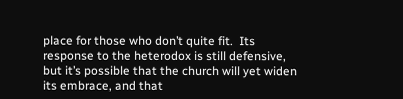place for those who don’t quite fit.  Its response to the heterodox is still defensive, but it’s possible that the church will yet widen its embrace, and that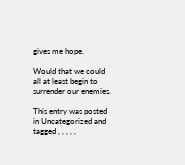gives me hope.

Would that we could all at least begin to surrender our enemies.

This entry was posted in Uncategorized and tagged , , , , ,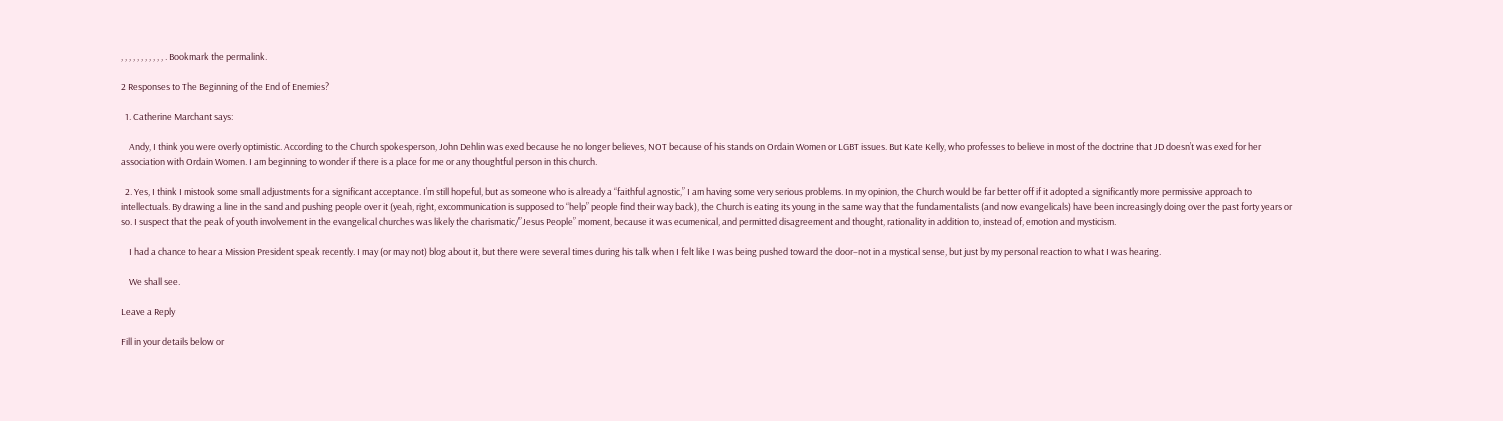, , , , , , , , , , , . Bookmark the permalink.

2 Responses to The Beginning of the End of Enemies?

  1. Catherine Marchant says:

    Andy, I think you were overly optimistic. According to the Church spokesperson, John Dehlin was exed because he no longer believes, NOT because of his stands on Ordain Women or LGBT issues. But Kate Kelly, who professes to believe in most of the doctrine that JD doesn’t was exed for her association with Ordain Women. I am beginning to wonder if there is a place for me or any thoughtful person in this church.

  2. Yes, I think I mistook some small adjustments for a significant acceptance. I’m still hopeful, but as someone who is already a “faithful agnostic,” I am having some very serious problems. In my opinion, the Church would be far better off if it adopted a significantly more permissive approach to intellectuals. By drawing a line in the sand and pushing people over it (yeah, right, excommunication is supposed to “help” people find their way back), the Church is eating its young in the same way that the fundamentalists (and now evangelicals) have been increasingly doing over the past forty years or so. I suspect that the peak of youth involvement in the evangelical churches was likely the charismatic/”Jesus People” moment, because it was ecumenical, and permitted disagreement and thought, rationality in addition to, instead of, emotion and mysticism.

    I had a chance to hear a Mission President speak recently. I may (or may not) blog about it, but there were several times during his talk when I felt like I was being pushed toward the door–not in a mystical sense, but just by my personal reaction to what I was hearing.

    We shall see.

Leave a Reply

Fill in your details below or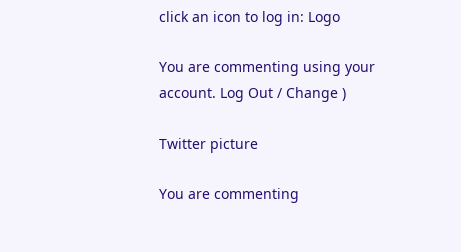click an icon to log in: Logo

You are commenting using your account. Log Out / Change )

Twitter picture

You are commenting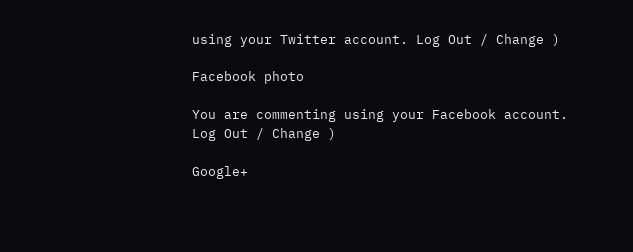using your Twitter account. Log Out / Change )

Facebook photo

You are commenting using your Facebook account. Log Out / Change )

Google+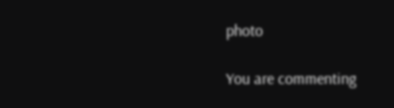photo

You are commenting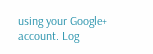using your Google+ account. Log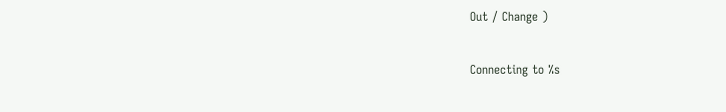Out / Change )

Connecting to %s